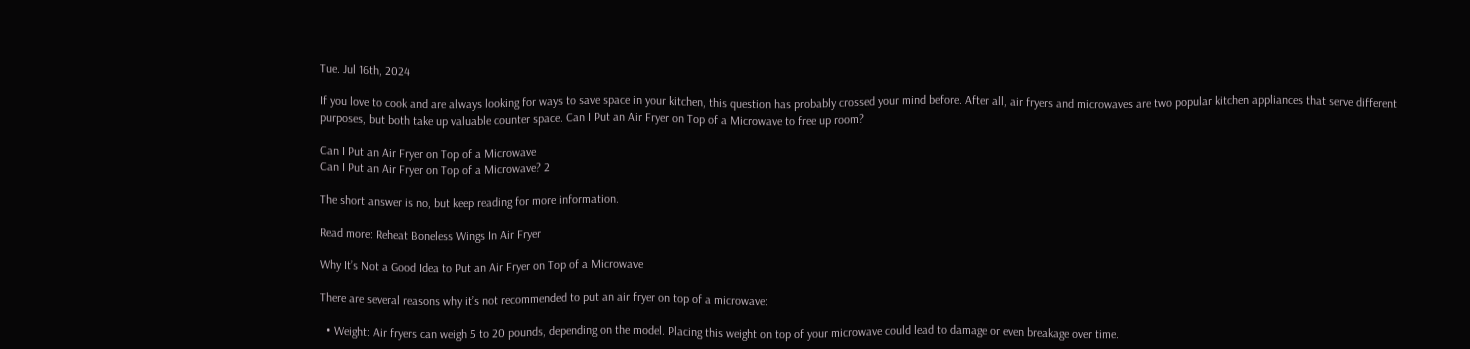Tue. Jul 16th, 2024

If you love to cook and are always looking for ways to save space in your kitchen, this question has probably crossed your mind before. After all, air fryers and microwaves are two popular kitchen appliances that serve different purposes, but both take up valuable counter space. Can I Put an Air Fryer on Top of a Microwave to free up room?

Can I Put an Air Fryer on Top of a Microwave
Can I Put an Air Fryer on Top of a Microwave? 2

The short answer is no, but keep reading for more information.

Read more: Reheat Boneless Wings In Air Fryer

Why It’s Not a Good Idea to Put an Air Fryer on Top of a Microwave

There are several reasons why it’s not recommended to put an air fryer on top of a microwave:

  • Weight: Air fryers can weigh 5 to 20 pounds, depending on the model. Placing this weight on top of your microwave could lead to damage or even breakage over time.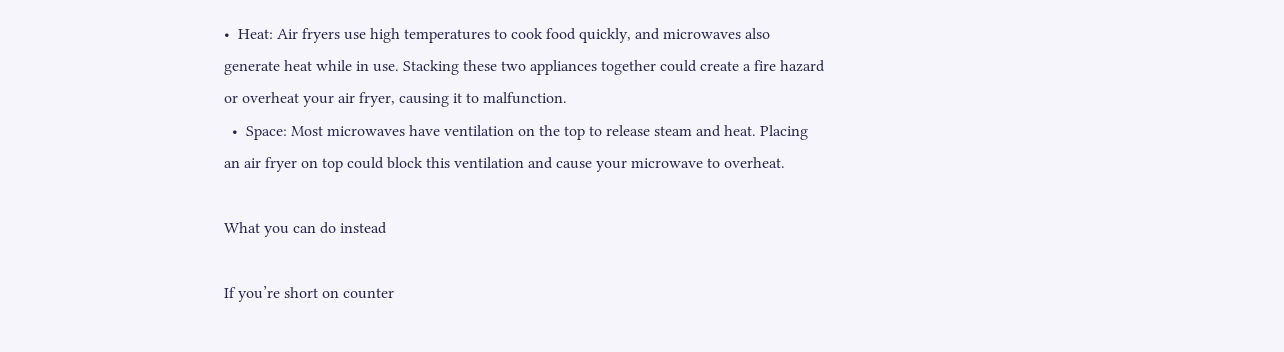•  Heat: Air fryers use high temperatures to cook food quickly, and microwaves also generate heat while in use. Stacking these two appliances together could create a fire hazard or overheat your air fryer, causing it to malfunction.
  •  Space: Most microwaves have ventilation on the top to release steam and heat. Placing an air fryer on top could block this ventilation and cause your microwave to overheat.

What you can do instead

If you’re short on counter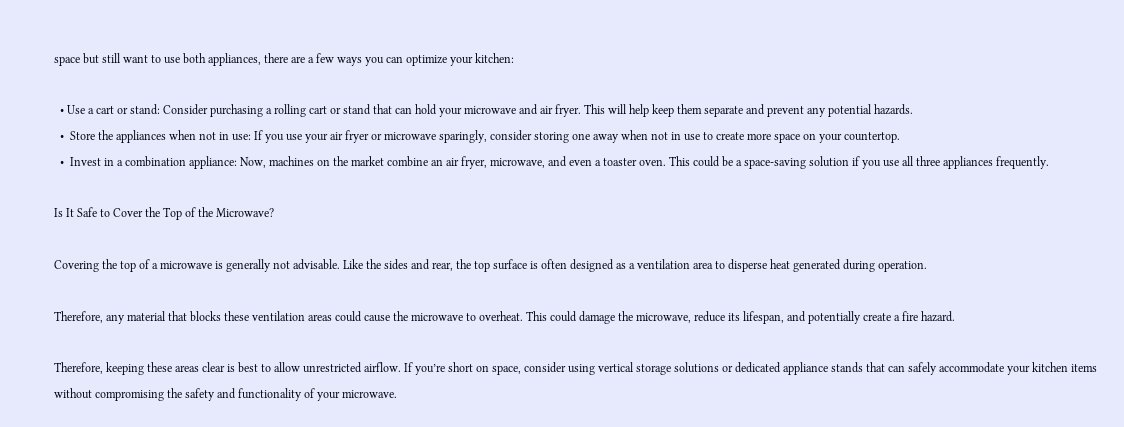space but still want to use both appliances, there are a few ways you can optimize your kitchen:

  • Use a cart or stand: Consider purchasing a rolling cart or stand that can hold your microwave and air fryer. This will help keep them separate and prevent any potential hazards.
  •  Store the appliances when not in use: If you use your air fryer or microwave sparingly, consider storing one away when not in use to create more space on your countertop.
  •  Invest in a combination appliance: Now, machines on the market combine an air fryer, microwave, and even a toaster oven. This could be a space-saving solution if you use all three appliances frequently.

Is It Safe to Cover the Top of the Microwave?

Covering the top of a microwave is generally not advisable. Like the sides and rear, the top surface is often designed as a ventilation area to disperse heat generated during operation.

Therefore, any material that blocks these ventilation areas could cause the microwave to overheat. This could damage the microwave, reduce its lifespan, and potentially create a fire hazard.

Therefore, keeping these areas clear is best to allow unrestricted airflow. If you’re short on space, consider using vertical storage solutions or dedicated appliance stands that can safely accommodate your kitchen items without compromising the safety and functionality of your microwave.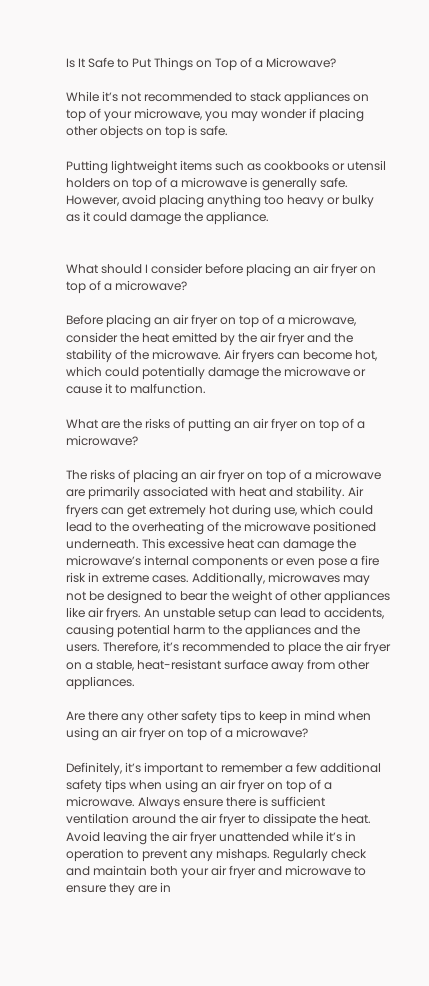Is It Safe to Put Things on Top of a Microwave?

While it’s not recommended to stack appliances on top of your microwave, you may wonder if placing other objects on top is safe.

Putting lightweight items such as cookbooks or utensil holders on top of a microwave is generally safe. However, avoid placing anything too heavy or bulky as it could damage the appliance.


What should I consider before placing an air fryer on top of a microwave?

Before placing an air fryer on top of a microwave, consider the heat emitted by the air fryer and the stability of the microwave. Air fryers can become hot, which could potentially damage the microwave or cause it to malfunction.

What are the risks of putting an air fryer on top of a microwave?

The risks of placing an air fryer on top of a microwave are primarily associated with heat and stability. Air fryers can get extremely hot during use, which could lead to the overheating of the microwave positioned underneath. This excessive heat can damage the microwave’s internal components or even pose a fire risk in extreme cases. Additionally, microwaves may not be designed to bear the weight of other appliances like air fryers. An unstable setup can lead to accidents, causing potential harm to the appliances and the users. Therefore, it’s recommended to place the air fryer on a stable, heat-resistant surface away from other appliances.

Are there any other safety tips to keep in mind when using an air fryer on top of a microwave?

Definitely, it’s important to remember a few additional safety tips when using an air fryer on top of a microwave. Always ensure there is sufficient ventilation around the air fryer to dissipate the heat. Avoid leaving the air fryer unattended while it’s in operation to prevent any mishaps. Regularly check and maintain both your air fryer and microwave to ensure they are in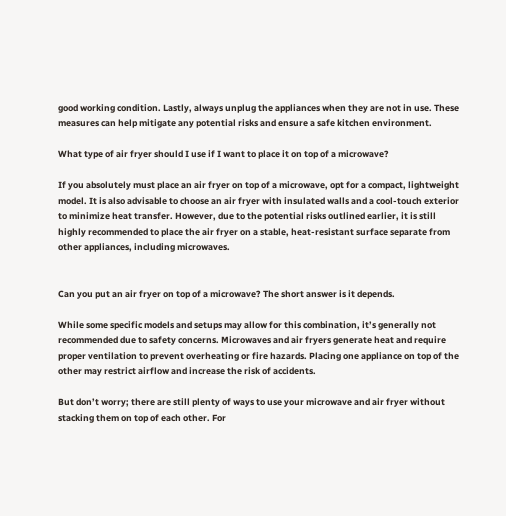good working condition. Lastly, always unplug the appliances when they are not in use. These measures can help mitigate any potential risks and ensure a safe kitchen environment.

What type of air fryer should I use if I want to place it on top of a microwave?

If you absolutely must place an air fryer on top of a microwave, opt for a compact, lightweight model. It is also advisable to choose an air fryer with insulated walls and a cool-touch exterior to minimize heat transfer. However, due to the potential risks outlined earlier, it is still highly recommended to place the air fryer on a stable, heat-resistant surface separate from other appliances, including microwaves.


Can you put an air fryer on top of a microwave? The short answer is it depends.

While some specific models and setups may allow for this combination, it’s generally not recommended due to safety concerns. Microwaves and air fryers generate heat and require proper ventilation to prevent overheating or fire hazards. Placing one appliance on top of the other may restrict airflow and increase the risk of accidents.

But don’t worry; there are still plenty of ways to use your microwave and air fryer without stacking them on top of each other. For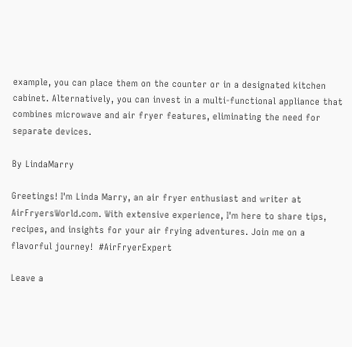example, you can place them on the counter or in a designated kitchen cabinet. Alternatively, you can invest in a multi-functional appliance that combines microwave and air fryer features, eliminating the need for separate devices.

By LindaMarry

Greetings! I'm Linda Marry, an air fryer enthusiast and writer at AirFryersWorld.com. With extensive experience, I'm here to share tips, recipes, and insights for your air frying adventures. Join me on a flavorful journey!  #AirFryerExpert

Leave a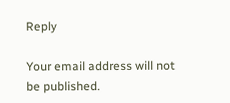Reply

Your email address will not be published.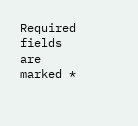Required fields are marked *